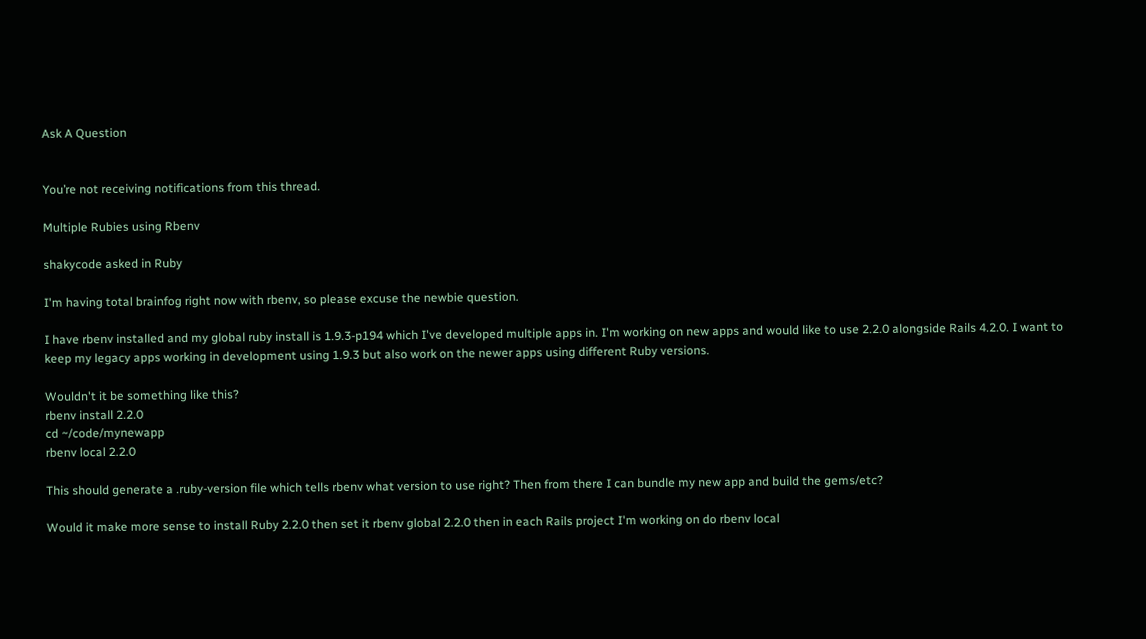Ask A Question


You’re not receiving notifications from this thread.

Multiple Rubies using Rbenv

shakycode asked in Ruby

I'm having total brainfog right now with rbenv, so please excuse the newbie question.

I have rbenv installed and my global ruby install is 1.9.3-p194 which I've developed multiple apps in. I'm working on new apps and would like to use 2.2.0 alongside Rails 4.2.0. I want to keep my legacy apps working in development using 1.9.3 but also work on the newer apps using different Ruby versions.

Wouldn't it be something like this?
rbenv install 2.2.0
cd ~/code/mynewapp
rbenv local 2.2.0

This should generate a .ruby-version file which tells rbenv what version to use right? Then from there I can bundle my new app and build the gems/etc?

Would it make more sense to install Ruby 2.2.0 then set it rbenv global 2.2.0 then in each Rails project I'm working on do rbenv local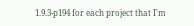1.9.3-p194 for each project that I'm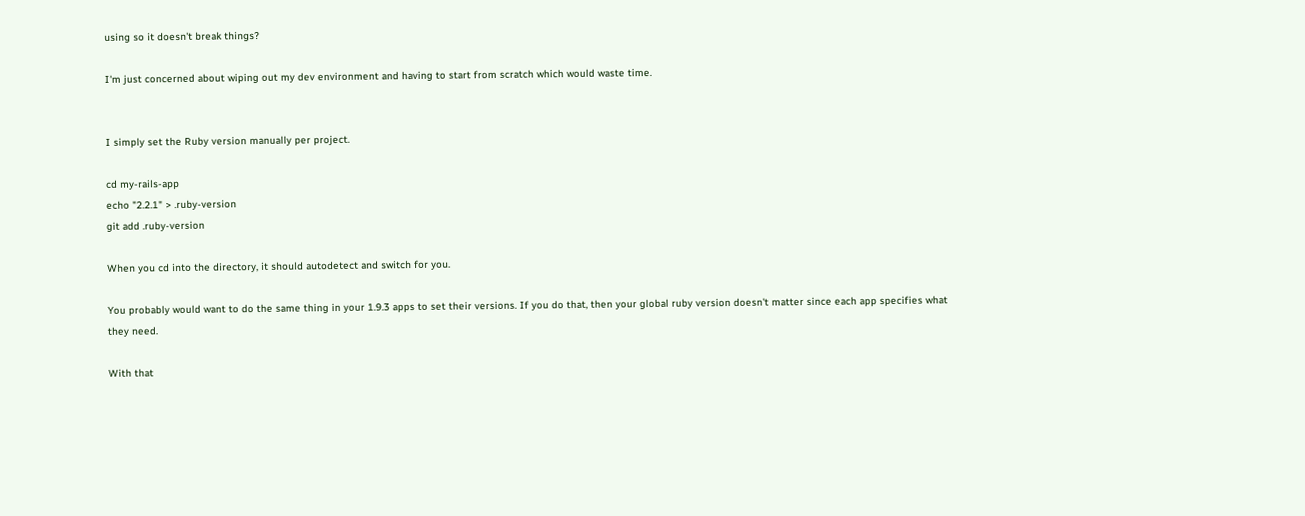using so it doesn't break things?

I'm just concerned about wiping out my dev environment and having to start from scratch which would waste time.


I simply set the Ruby version manually per project.

cd my-rails-app
echo "2.2.1" > .ruby-version
git add .ruby-version

When you cd into the directory, it should autodetect and switch for you.

You probably would want to do the same thing in your 1.9.3 apps to set their versions. If you do that, then your global ruby version doesn't matter since each app specifies what they need.

With that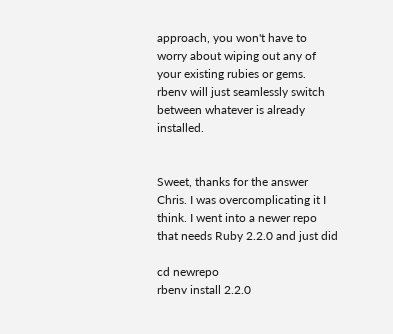approach, you won't have to worry about wiping out any of your existing rubies or gems. rbenv will just seamlessly switch between whatever is already installed.


Sweet, thanks for the answer Chris. I was overcomplicating it I think. I went into a newer repo that needs Ruby 2.2.0 and just did

cd newrepo
rbenv install 2.2.0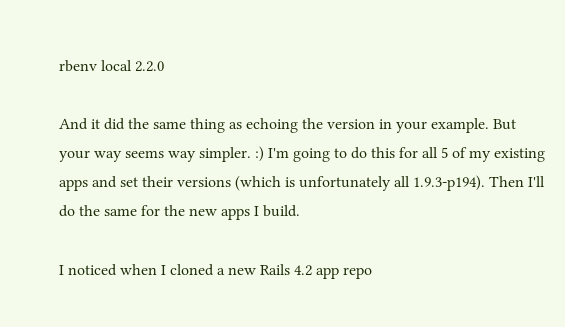rbenv local 2.2.0

And it did the same thing as echoing the version in your example. But your way seems way simpler. :) I'm going to do this for all 5 of my existing apps and set their versions (which is unfortunately all 1.9.3-p194). Then I'll do the same for the new apps I build.

I noticed when I cloned a new Rails 4.2 app repo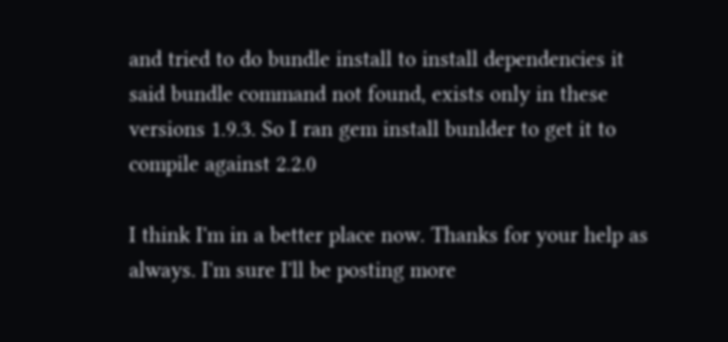and tried to do bundle install to install dependencies it said bundle command not found, exists only in these versions 1.9.3. So I ran gem install bunlder to get it to compile against 2.2.0

I think I'm in a better place now. Thanks for your help as always. I'm sure I'll be posting more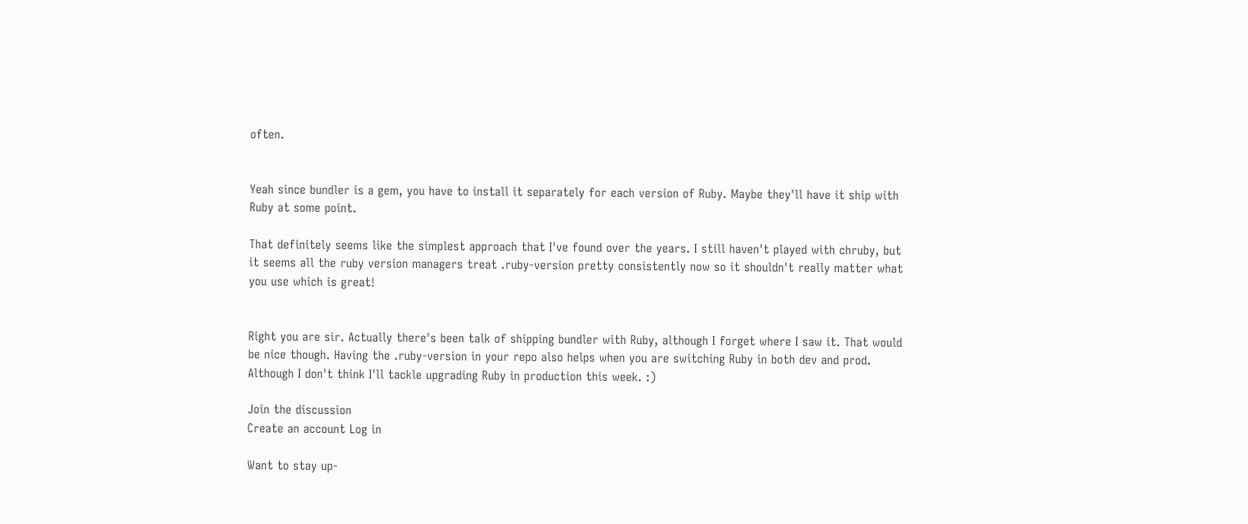often.


Yeah since bundler is a gem, you have to install it separately for each version of Ruby. Maybe they'll have it ship with Ruby at some point.

That definitely seems like the simplest approach that I've found over the years. I still haven't played with chruby, but it seems all the ruby version managers treat .ruby-version pretty consistently now so it shouldn't really matter what you use which is great!


Right you are sir. Actually there's been talk of shipping bundler with Ruby, although I forget where I saw it. That would be nice though. Having the .ruby-version in your repo also helps when you are switching Ruby in both dev and prod. Although I don't think I'll tackle upgrading Ruby in production this week. :)

Join the discussion
Create an account Log in

Want to stay up-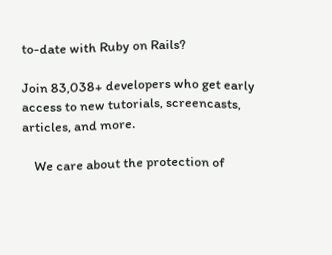to-date with Ruby on Rails?

Join 83,038+ developers who get early access to new tutorials, screencasts, articles, and more.

    We care about the protection of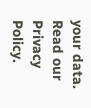your data. Read our Privacy Policy.